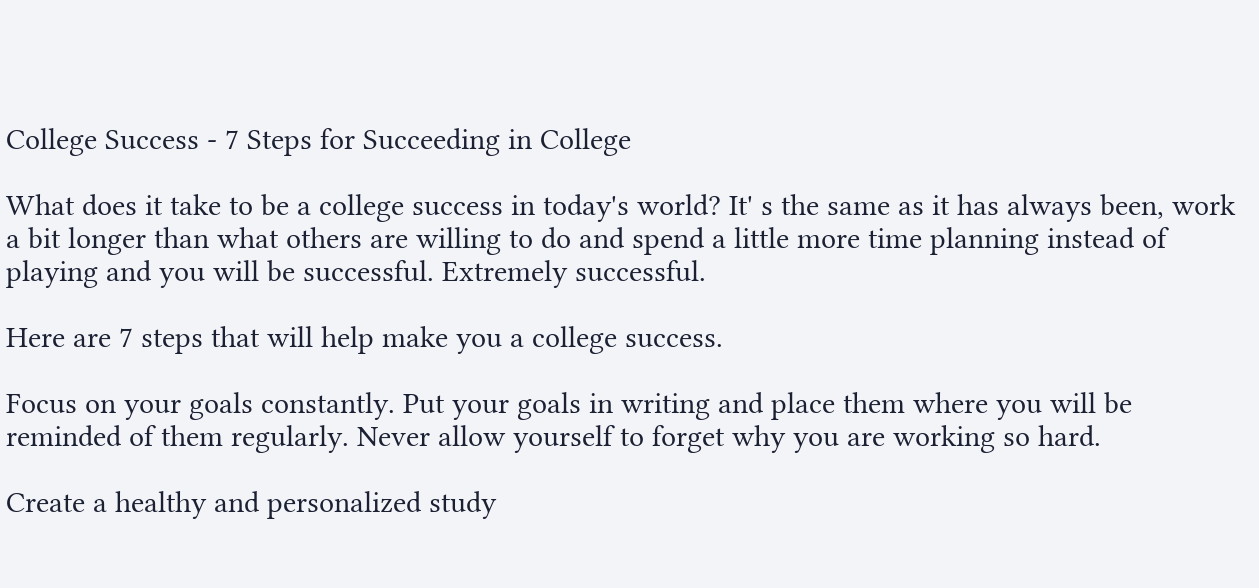College Success - 7 Steps for Succeeding in College

What does it take to be a college success in today's world? It' s the same as it has always been, work a bit longer than what others are willing to do and spend a little more time planning instead of playing and you will be successful. Extremely successful.

Here are 7 steps that will help make you a college success.

Focus on your goals constantly. Put your goals in writing and place them where you will be reminded of them regularly. Never allow yourself to forget why you are working so hard.

Create a healthy and personalized study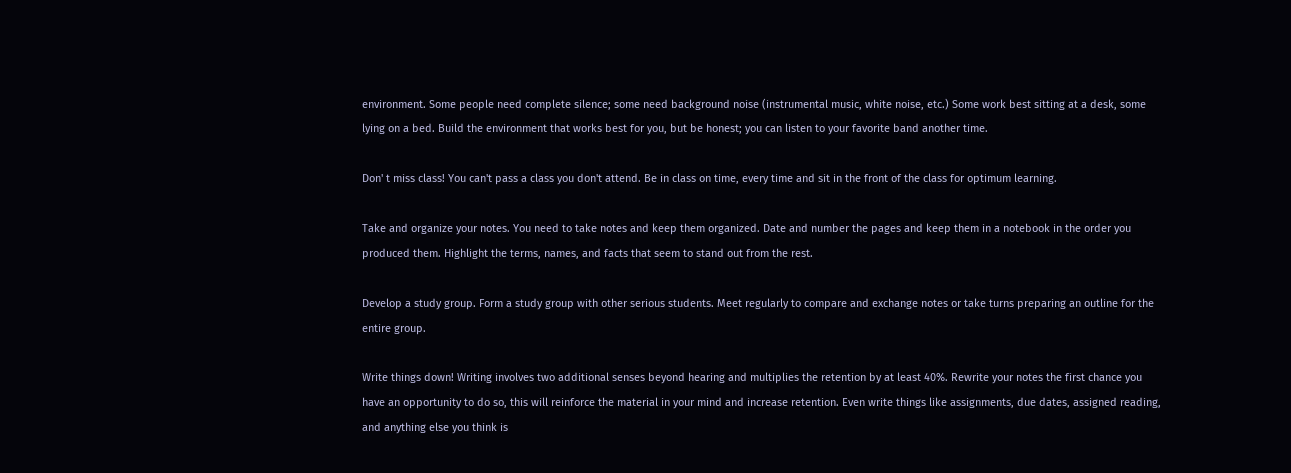environment. Some people need complete silence; some need background noise (instrumental music, white noise, etc.) Some work best sitting at a desk, some lying on a bed. Build the environment that works best for you, but be honest; you can listen to your favorite band another time.

Don' t miss class! You can't pass a class you don't attend. Be in class on time, every time and sit in the front of the class for optimum learning.

Take and organize your notes. You need to take notes and keep them organized. Date and number the pages and keep them in a notebook in the order you produced them. Highlight the terms, names, and facts that seem to stand out from the rest.

Develop a study group. Form a study group with other serious students. Meet regularly to compare and exchange notes or take turns preparing an outline for the entire group.

Write things down! Writing involves two additional senses beyond hearing and multiplies the retention by at least 40%. Rewrite your notes the first chance you have an opportunity to do so, this will reinforce the material in your mind and increase retention. Even write things like assignments, due dates, assigned reading, and anything else you think is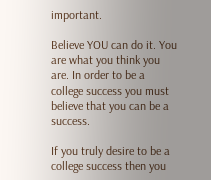important.

Believe YOU can do it. You are what you think you are. In order to be a college success you must believe that you can be a success.

If you truly desire to be a college success then you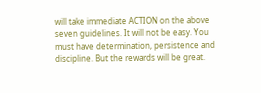will take immediate ACTION on the above seven guidelines. It will not be easy. You must have determination, persistence and discipline. But the rewards will be great.